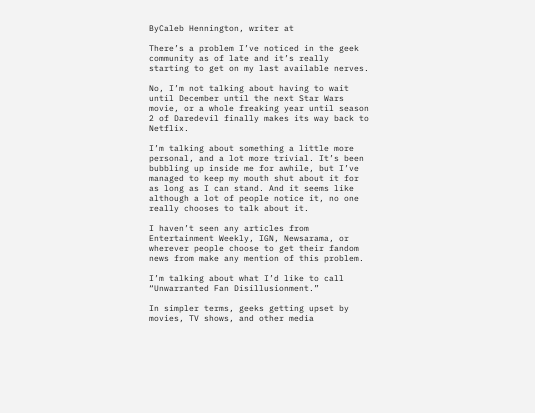ByCaleb Hennington, writer at

There’s a problem I’ve noticed in the geek community as of late and it’s really starting to get on my last available nerves.

No, I’m not talking about having to wait until December until the next Star Wars movie, or a whole freaking year until season 2 of Daredevil finally makes its way back to Netflix.

I’m talking about something a little more personal, and a lot more trivial. It’s been bubbling up inside me for awhile, but I’ve managed to keep my mouth shut about it for as long as I can stand. And it seems like although a lot of people notice it, no one really chooses to talk about it.

I haven’t seen any articles from Entertainment Weekly, IGN, Newsarama, or wherever people choose to get their fandom news from make any mention of this problem.

I’m talking about what I’d like to call “Unwarranted Fan Disillusionment.”

In simpler terms, geeks getting upset by movies, TV shows, and other media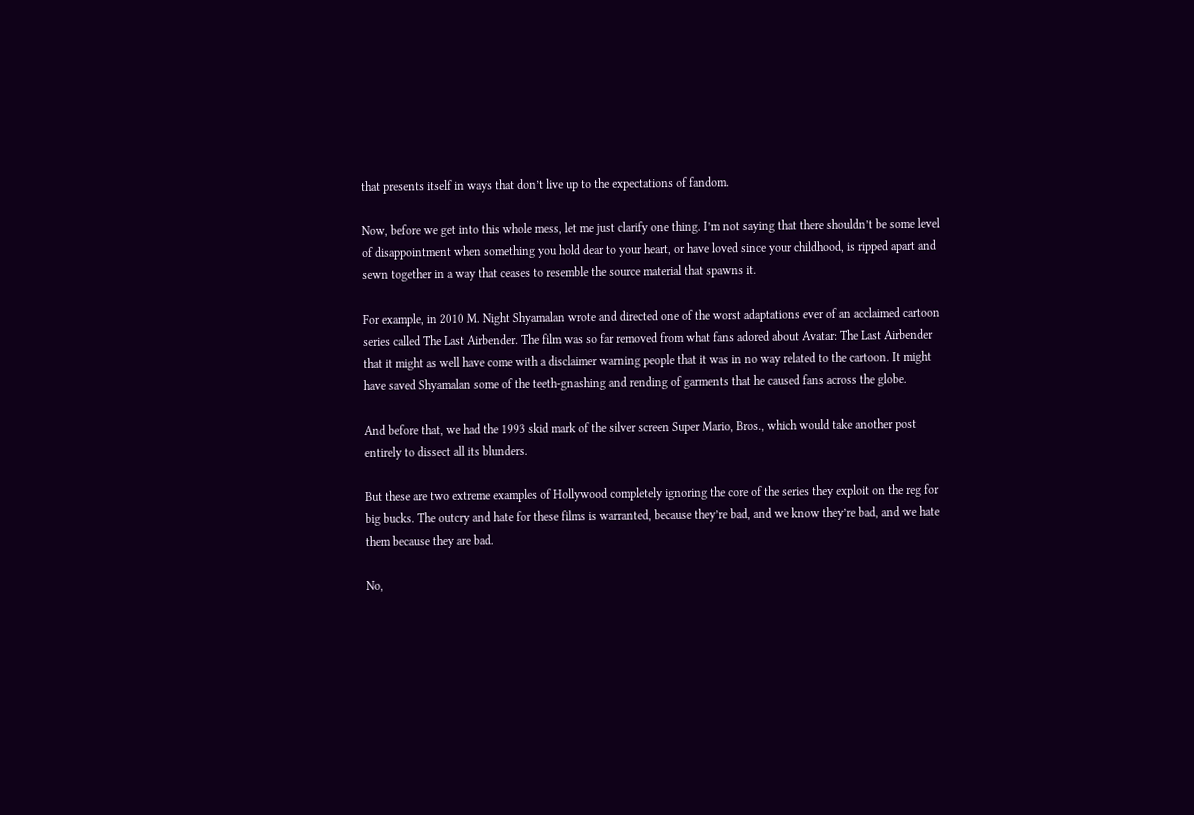that presents itself in ways that don’t live up to the expectations of fandom.

Now, before we get into this whole mess, let me just clarify one thing. I’m not saying that there shouldn’t be some level of disappointment when something you hold dear to your heart, or have loved since your childhood, is ripped apart and sewn together in a way that ceases to resemble the source material that spawns it.

For example, in 2010 M. Night Shyamalan wrote and directed one of the worst adaptations ever of an acclaimed cartoon series called The Last Airbender. The film was so far removed from what fans adored about Avatar: The Last Airbender that it might as well have come with a disclaimer warning people that it was in no way related to the cartoon. It might have saved Shyamalan some of the teeth-gnashing and rending of garments that he caused fans across the globe.

And before that, we had the 1993 skid mark of the silver screen Super Mario, Bros., which would take another post entirely to dissect all its blunders.

But these are two extreme examples of Hollywood completely ignoring the core of the series they exploit on the reg for big bucks. The outcry and hate for these films is warranted, because they’re bad, and we know they’re bad, and we hate them because they are bad.

No,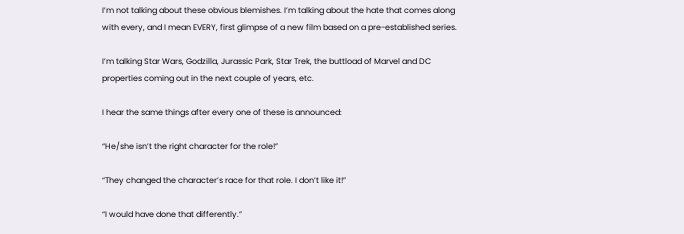I’m not talking about these obvious blemishes. I’m talking about the hate that comes along with every, and I mean EVERY, first glimpse of a new film based on a pre-established series.

I’m talking Star Wars, Godzilla, Jurassic Park, Star Trek, the buttload of Marvel and DC properties coming out in the next couple of years, etc.

I hear the same things after every one of these is announced:

“He/she isn’t the right character for the role!”

“They changed the character’s race for that role. I don’t like it!”

“I would have done that differently.”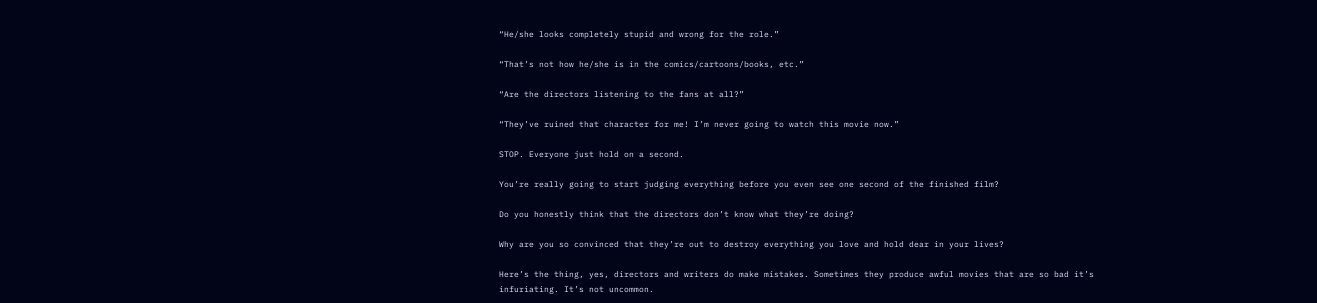“He/she looks completely stupid and wrong for the role.”

“That’s not how he/she is in the comics/cartoons/books, etc.”

“Are the directors listening to the fans at all?”

“They’ve ruined that character for me! I’m never going to watch this movie now.”

STOP. Everyone just hold on a second.

You’re really going to start judging everything before you even see one second of the finished film?

Do you honestly think that the directors don’t know what they’re doing?

Why are you so convinced that they’re out to destroy everything you love and hold dear in your lives?

Here’s the thing, yes, directors and writers do make mistakes. Sometimes they produce awful movies that are so bad it’s infuriating. It’s not uncommon.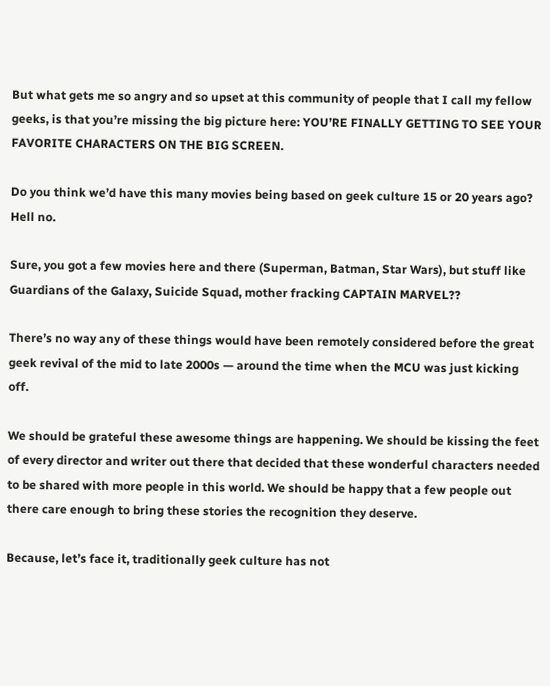But what gets me so angry and so upset at this community of people that I call my fellow geeks, is that you’re missing the big picture here: YOU’RE FINALLY GETTING TO SEE YOUR FAVORITE CHARACTERS ON THE BIG SCREEN.

Do you think we’d have this many movies being based on geek culture 15 or 20 years ago? Hell no.

Sure, you got a few movies here and there (Superman, Batman, Star Wars), but stuff like Guardians of the Galaxy, Suicide Squad, mother fracking CAPTAIN MARVEL??

There’s no way any of these things would have been remotely considered before the great geek revival of the mid to late 2000s — around the time when the MCU was just kicking off.

We should be grateful these awesome things are happening. We should be kissing the feet of every director and writer out there that decided that these wonderful characters needed to be shared with more people in this world. We should be happy that a few people out there care enough to bring these stories the recognition they deserve.

Because, let’s face it, traditionally geek culture has not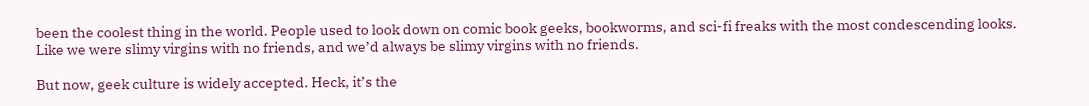been the coolest thing in the world. People used to look down on comic book geeks, bookworms, and sci-fi freaks with the most condescending looks. Like we were slimy virgins with no friends, and we’d always be slimy virgins with no friends.

But now, geek culture is widely accepted. Heck, it’s the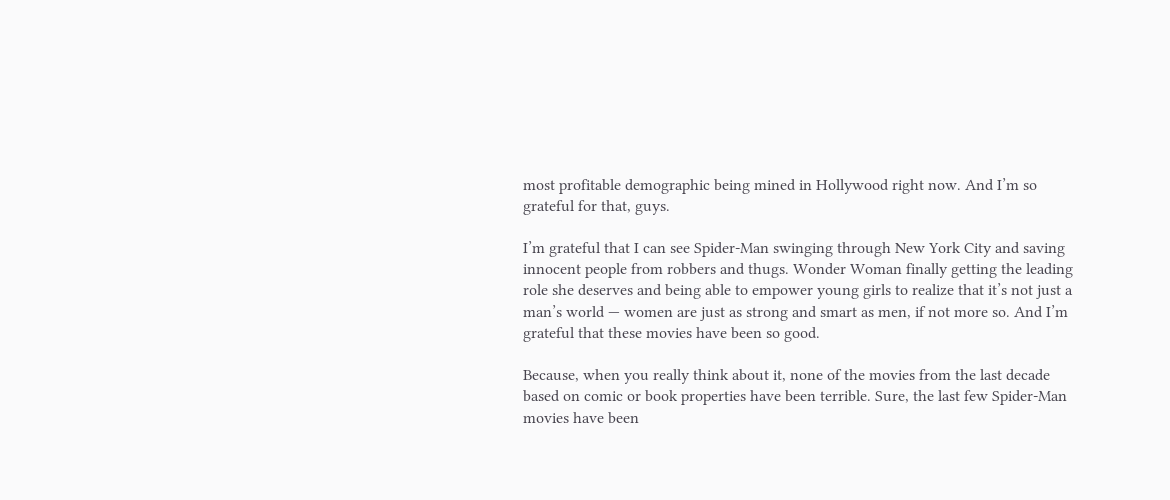most profitable demographic being mined in Hollywood right now. And I’m so grateful for that, guys.

I’m grateful that I can see Spider-Man swinging through New York City and saving innocent people from robbers and thugs. Wonder Woman finally getting the leading role she deserves and being able to empower young girls to realize that it’s not just a man’s world — women are just as strong and smart as men, if not more so. And I’m grateful that these movies have been so good.

Because, when you really think about it, none of the movies from the last decade based on comic or book properties have been terrible. Sure, the last few Spider-Man movies have been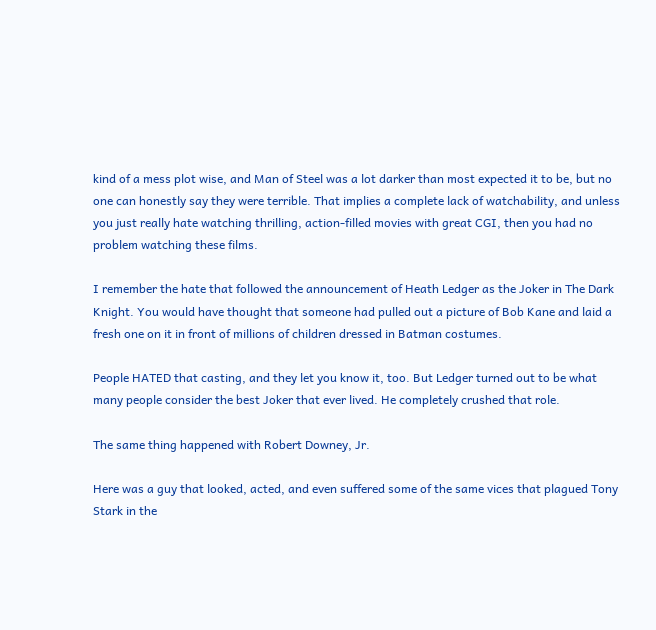kind of a mess plot wise, and Man of Steel was a lot darker than most expected it to be, but no one can honestly say they were terrible. That implies a complete lack of watchability, and unless you just really hate watching thrilling, action-filled movies with great CGI, then you had no problem watching these films.

I remember the hate that followed the announcement of Heath Ledger as the Joker in The Dark Knight. You would have thought that someone had pulled out a picture of Bob Kane and laid a fresh one on it in front of millions of children dressed in Batman costumes.

People HATED that casting, and they let you know it, too. But Ledger turned out to be what many people consider the best Joker that ever lived. He completely crushed that role.

The same thing happened with Robert Downey, Jr.

Here was a guy that looked, acted, and even suffered some of the same vices that plagued Tony Stark in the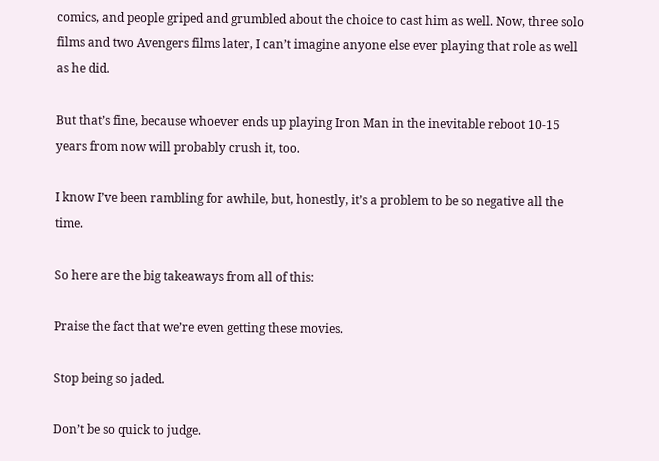comics, and people griped and grumbled about the choice to cast him as well. Now, three solo films and two Avengers films later, I can’t imagine anyone else ever playing that role as well as he did.

But that’s fine, because whoever ends up playing Iron Man in the inevitable reboot 10-15 years from now will probably crush it, too.

I know I’ve been rambling for awhile, but, honestly, it’s a problem to be so negative all the time.

So here are the big takeaways from all of this:

Praise the fact that we’re even getting these movies.

Stop being so jaded.

Don’t be so quick to judge.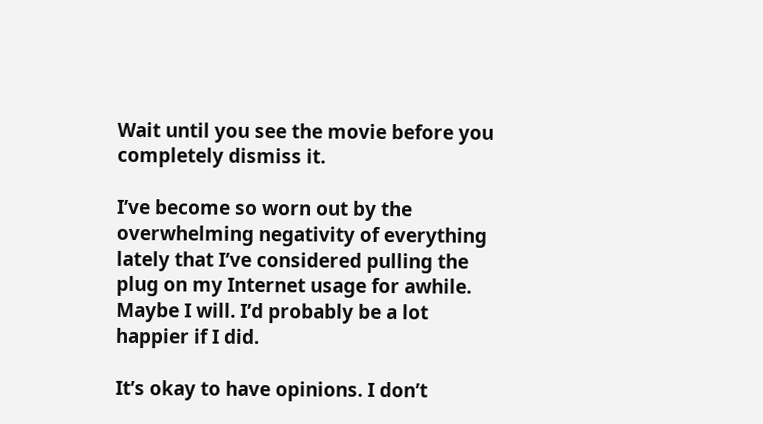Wait until you see the movie before you completely dismiss it.

I’ve become so worn out by the overwhelming negativity of everything lately that I’ve considered pulling the plug on my Internet usage for awhile. Maybe I will. I’d probably be a lot happier if I did.

It’s okay to have opinions. I don’t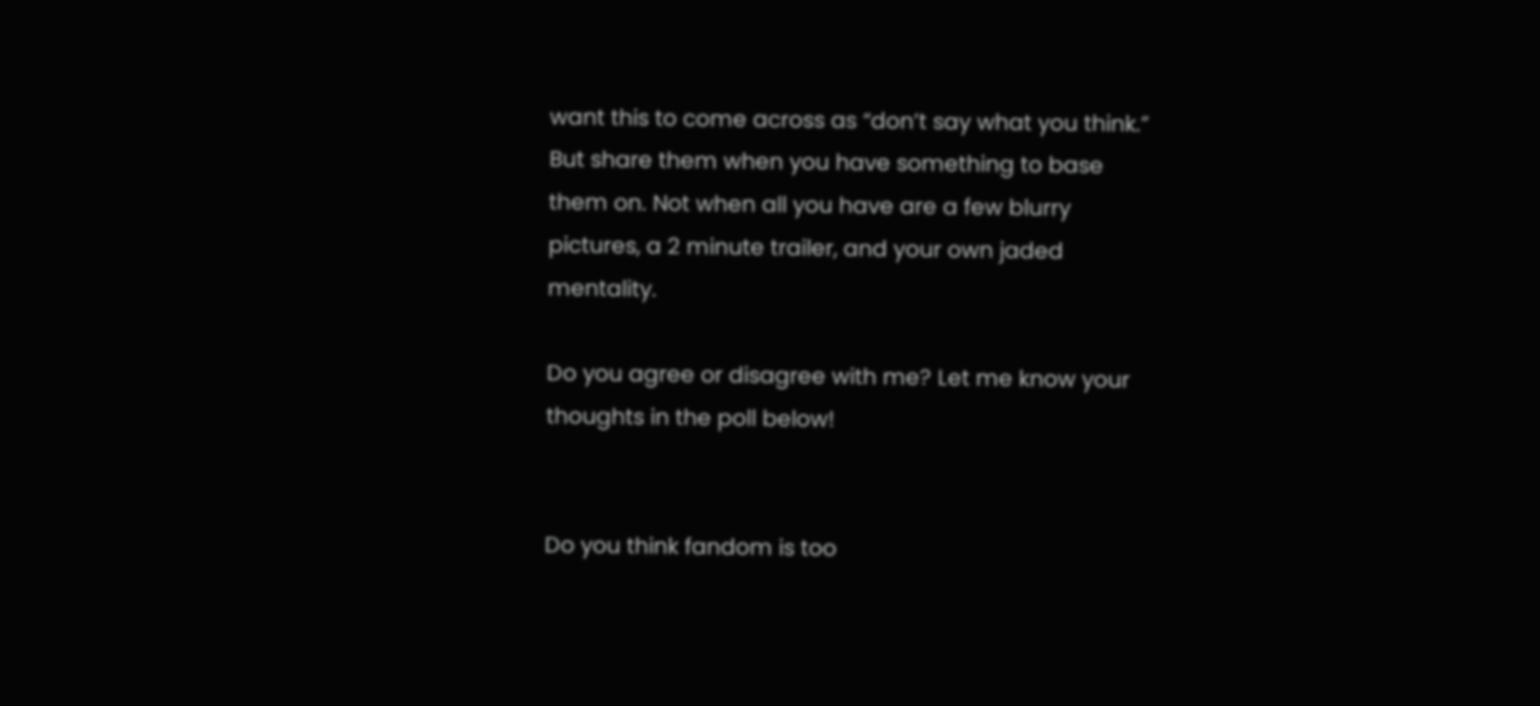want this to come across as “don’t say what you think.” But share them when you have something to base them on. Not when all you have are a few blurry pictures, a 2 minute trailer, and your own jaded mentality.

Do you agree or disagree with me? Let me know your thoughts in the poll below!


Do you think fandom is too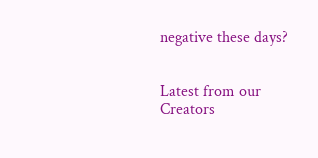negative these days?


Latest from our Creators